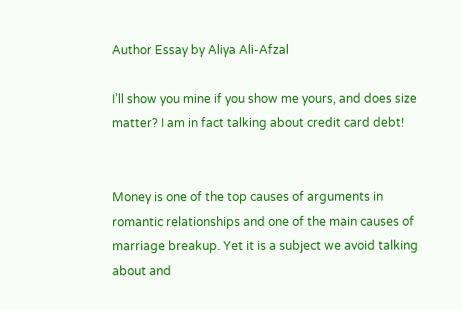Author Essay by Aliya Ali-Afzal

I’ll show you mine if you show me yours, and does size matter? I am in fact talking about credit card debt!


Money is one of the top causes of arguments in romantic relationships and one of the main causes of marriage breakup. Yet it is a subject we avoid talking about and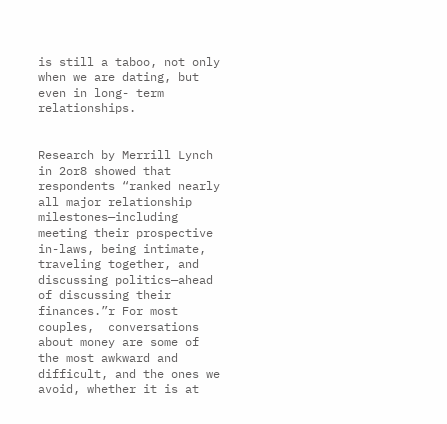is still a taboo, not only when we are dating, but even in long- term relationships.


Research by Merrill Lynch in 2or8 showed that respondents “ranked nearly all major relationship milestones—including meeting their prospective in-laws, being intimate, traveling together, and discussing politics—ahead of discussing their finances.”r For most couples,  conversations about money are some of the most awkward and difficult, and the ones we avoid, whether it is at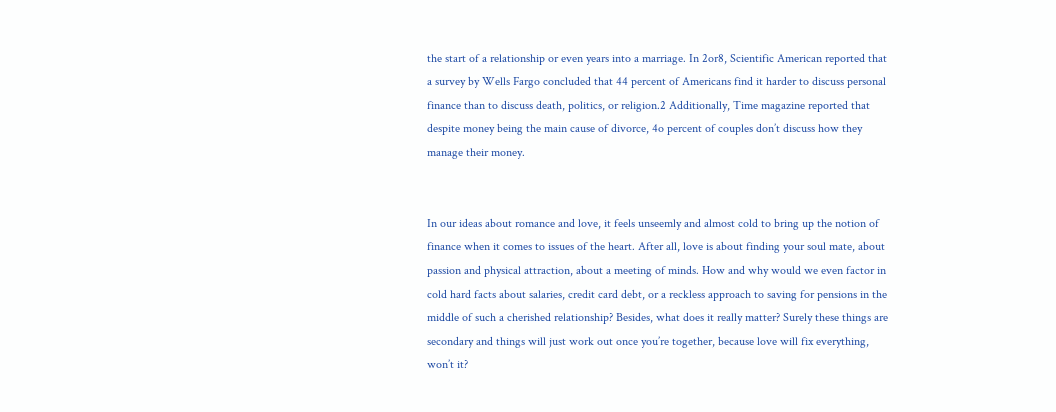the start of a relationship or even years into a marriage. In 2or8, Scientific American reported that a survey by Wells Fargo concluded that 44 percent of Americans find it harder to discuss personal finance than to discuss death, politics, or religion.2 Additionally, Time magazine reported that despite money being the main cause of divorce, 4o percent of couples don’t discuss how they manage their money.


In our ideas about romance and love, it feels unseemly and almost cold to bring up the notion of finance when it comes to issues of the heart. After all, love is about finding your soul mate, about passion and physical attraction, about a meeting of minds. How and why would we even factor in cold hard facts about salaries, credit card debt, or a reckless approach to saving for pensions in the middle of such a cherished relationship? Besides, what does it really matter? Surely these things are secondary and things will just work out once you’re together, because love will fix everything, won’t it?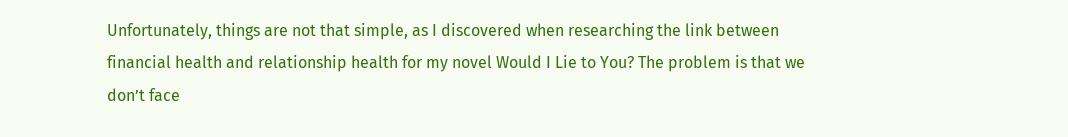Unfortunately, things are not that simple, as I discovered when researching the link between financial health and relationship health for my novel Would I Lie to You? The problem is that we don’t face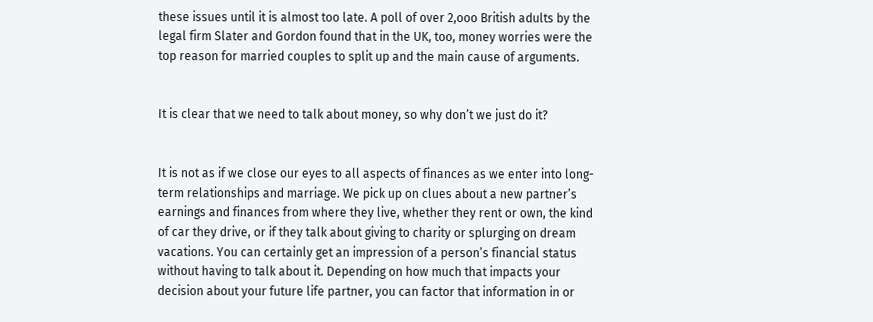these issues until it is almost too late. A poll of over 2,ooo British adults by the legal firm Slater and Gordon found that in the UK, too, money worries were the top reason for married couples to split up and the main cause of arguments.


It is clear that we need to talk about money, so why don’t we just do it?


It is not as if we close our eyes to all aspects of finances as we enter into long-term relationships and marriage. We pick up on clues about a new partner’s earnings and finances from where they live, whether they rent or own, the kind of car they drive, or if they talk about giving to charity or splurging on dream vacations. You can certainly get an impression of a person’s financial status without having to talk about it. Depending on how much that impacts your decision about your future life partner, you can factor that information in or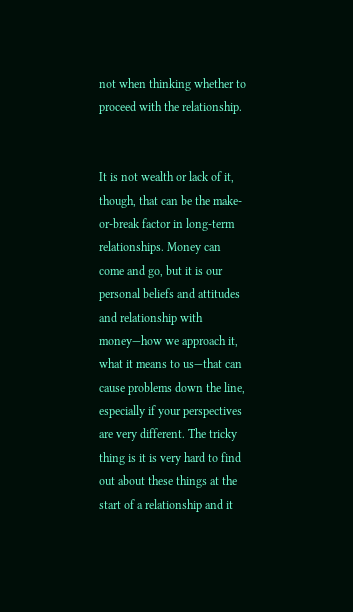not when thinking whether to proceed with the relationship.


It is not wealth or lack of it, though, that can be the make-or-break factor in long-term relationships. Money can come and go, but it is our personal beliefs and attitudes and relationship with money—how we approach it, what it means to us—that can cause problems down the line, especially if your perspectives are very different. The tricky thing is it is very hard to find out about these things at the start of a relationship and it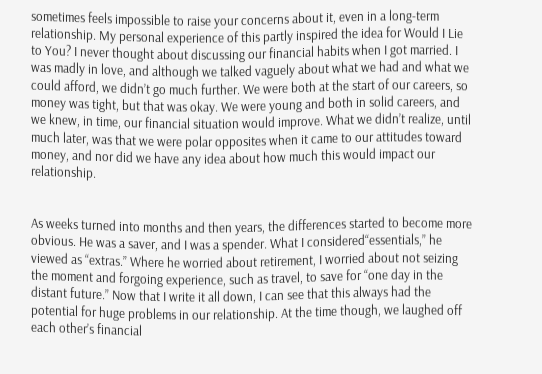sometimes feels impossible to raise your concerns about it, even in a long-term relationship. My personal experience of this partly inspired the idea for Would I Lie to You? I never thought about discussing our financial habits when I got married. I was madly in love, and although we talked vaguely about what we had and what we could afford, we didn’t go much further. We were both at the start of our careers, so money was tight, but that was okay. We were young and both in solid careers, and we knew, in time, our financial situation would improve. What we didn’t realize, until much later, was that we were polar opposites when it came to our attitudes toward money, and nor did we have any idea about how much this would impact our relationship.


As weeks turned into months and then years, the differences started to become more obvious. He was a saver, and I was a spender. What I considered“essentials,” he viewed as “extras.” Where he worried about retirement, I worried about not seizing the moment and forgoing experience, such as travel, to save for “one day in the distant future.” Now that I write it all down, I can see that this always had the potential for huge problems in our relationship. At the time though, we laughed off each other’s financial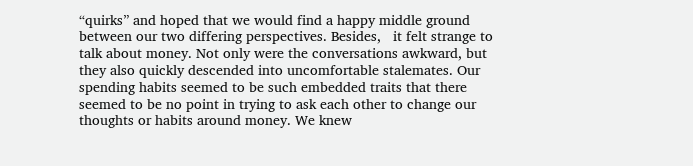“quirks” and hoped that we would find a happy middle ground between our two differing perspectives. Besides,   it felt strange to talk about money. Not only were the conversations awkward, but they also quickly descended into uncomfortable stalemates. Our spending habits seemed to be such embedded traits that there seemed to be no point in trying to ask each other to change our thoughts or habits around money. We knew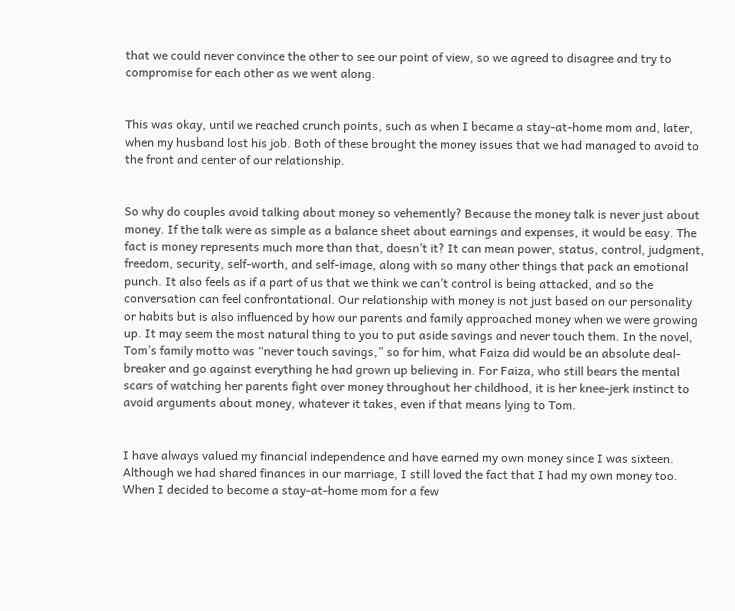that we could never convince the other to see our point of view, so we agreed to disagree and try to compromise for each other as we went along.


This was okay, until we reached crunch points, such as when I became a stay-at-home mom and, later, when my husband lost his job. Both of these brought the money issues that we had managed to avoid to the front and center of our relationship.


So why do couples avoid talking about money so vehemently? Because the money talk is never just about money. If the talk were as simple as a balance sheet about earnings and expenses, it would be easy. The fact is money represents much more than that, doesn’t it? It can mean power, status, control, judgment, freedom, security, self-worth, and self-image, along with so many other things that pack an emotional punch. It also feels as if a part of us that we think we can’t control is being attacked, and so the conversation can feel confrontational. Our relationship with money is not just based on our personality or habits but is also influenced by how our parents and family approached money when we were growing up. It may seem the most natural thing to you to put aside savings and never touch them. In the novel, Tom’s family motto was “never touch savings,” so for him, what Faiza did would be an absolute deal-breaker and go against everything he had grown up believing in. For Faiza, who still bears the mental scars of watching her parents fight over money throughout her childhood, it is her knee-jerk instinct to avoid arguments about money, whatever it takes, even if that means lying to Tom.


I have always valued my financial independence and have earned my own money since I was sixteen. Although we had shared finances in our marriage, I still loved the fact that I had my own money too. When I decided to become a stay-at-home mom for a few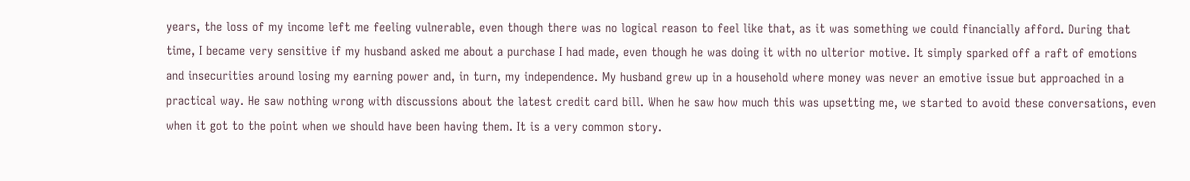years, the loss of my income left me feeling vulnerable, even though there was no logical reason to feel like that, as it was something we could financially afford. During that time, I became very sensitive if my husband asked me about a purchase I had made, even though he was doing it with no ulterior motive. It simply sparked off a raft of emotions and insecurities around losing my earning power and, in turn, my independence. My husband grew up in a household where money was never an emotive issue but approached in a practical way. He saw nothing wrong with discussions about the latest credit card bill. When he saw how much this was upsetting me, we started to avoid these conversations, even when it got to the point when we should have been having them. It is a very common story.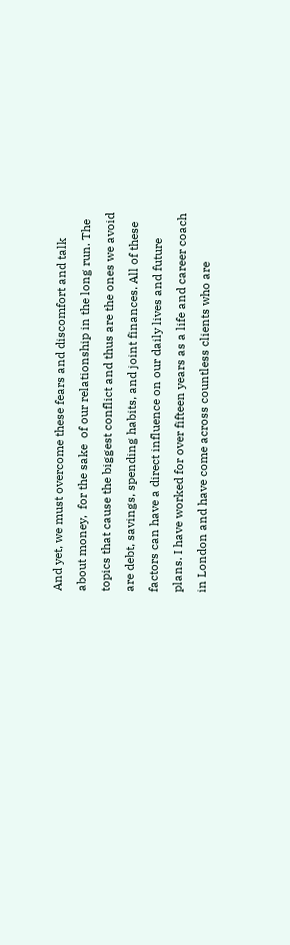And yet, we must overcome these fears and discomfort and talk about money,  for the sake  of our relationship in the long run. The topics that cause the biggest conflict and thus are the ones we avoid are debt, savings, spending habits, and joint finances. All of these factors can have a direct influence on our daily lives and future plans. I have worked for over fifteen years as a life and career coach in London and have come across countless clients who are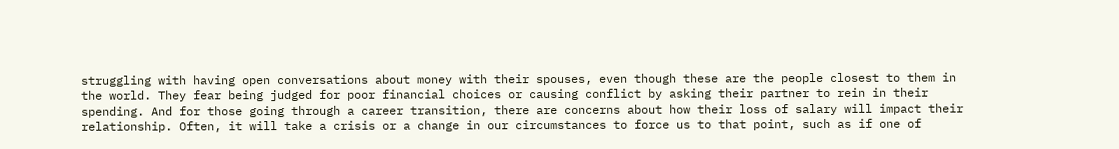struggling with having open conversations about money with their spouses, even though these are the people closest to them in the world. They fear being judged for poor financial choices or causing conflict by asking their partner to rein in their spending. And for those going through a career transition, there are concerns about how their loss of salary will impact their relationship. Often, it will take a crisis or a change in our circumstances to force us to that point, such as if one of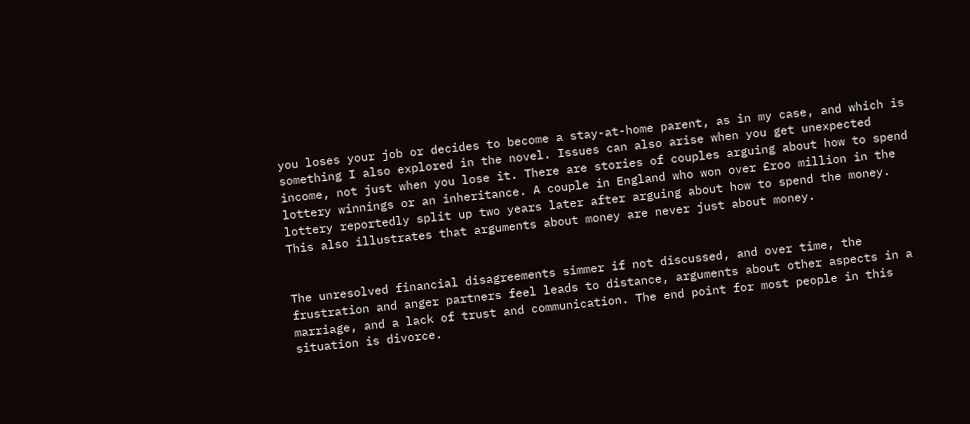you loses your job or decides to become a stay-at-home parent, as in my case, and which is something I also explored in the novel. Issues can also arise when you get unexpected income, not just when you lose it. There are stories of couples arguing about how to spend lottery winnings or an inheritance. A couple in England who won over £roo million in the lottery reportedly split up two years later after arguing about how to spend the money. This also illustrates that arguments about money are never just about money.


The unresolved financial disagreements simmer if not discussed, and over time, the frustration and anger partners feel leads to distance, arguments about other aspects in a marriage, and a lack of trust and communication. The end point for most people in this situation is divorce.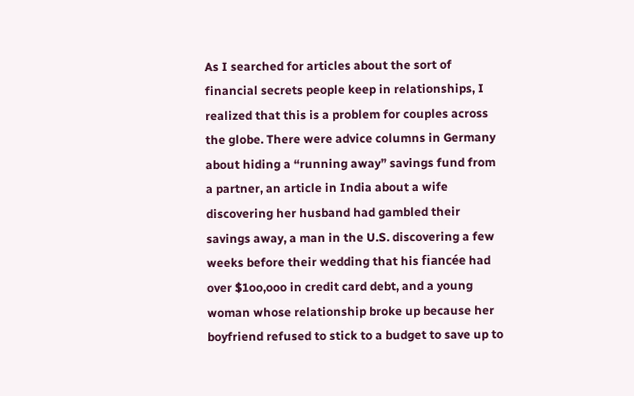As I searched for articles about the sort of financial secrets people keep in relationships, I realized that this is a problem for couples across the globe. There were advice columns in Germany about hiding a “running away” savings fund from a partner, an article in India about a wife discovering her husband had gambled their savings away, a man in the U.S. discovering a few weeks before their wedding that his fiancée had over $1oo,ooo in credit card debt, and a young woman whose relationship broke up because her boyfriend refused to stick to a budget to save up to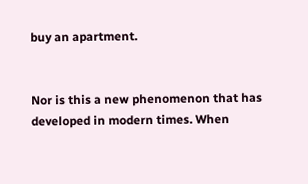buy an apartment.


Nor is this a new phenomenon that has developed in modern times. When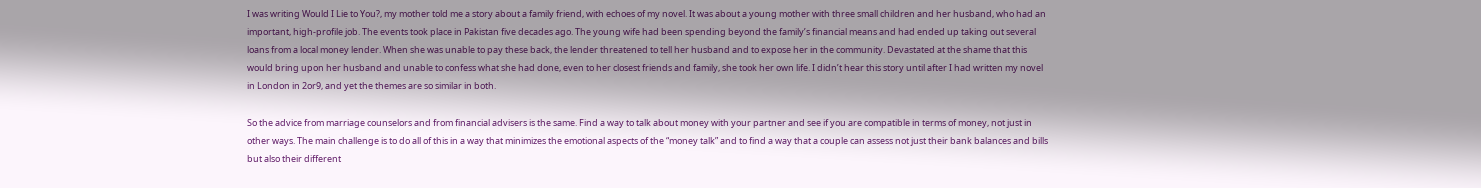I was writing Would I Lie to You?, my mother told me a story about a family friend, with echoes of my novel. It was about a young mother with three small children and her husband, who had an important, high-profile job. The events took place in Pakistan five decades ago. The young wife had been spending beyond the family’s financial means and had ended up taking out several loans from a local money lender. When she was unable to pay these back, the lender threatened to tell her husband and to expose her in the community. Devastated at the shame that this would bring upon her husband and unable to confess what she had done, even to her closest friends and family, she took her own life. I didn’t hear this story until after I had written my novel in London in 2or9, and yet the themes are so similar in both.

So the advice from marriage counselors and from financial advisers is the same. Find a way to talk about money with your partner and see if you are compatible in terms of money, not just in other ways. The main challenge is to do all of this in a way that minimizes the emotional aspects of the “money talk” and to find a way that a couple can assess not just their bank balances and bills but also their different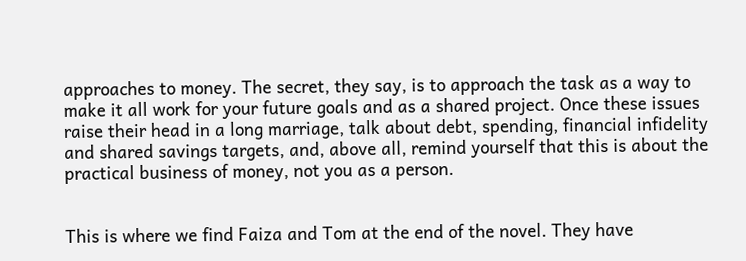approaches to money. The secret, they say, is to approach the task as a way to make it all work for your future goals and as a shared project. Once these issues raise their head in a long marriage, talk about debt, spending, financial infidelity and shared savings targets, and, above all, remind yourself that this is about the practical business of money, not you as a person.


This is where we find Faiza and Tom at the end of the novel. They have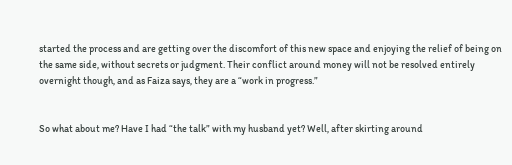started the process and are getting over the discomfort of this new space and enjoying the relief of being on the same side, without secrets or judgment. Their conflict around money will not be resolved entirely overnight though, and as Faiza says, they are a “work in progress.”


So what about me? Have I had “the talk” with my husband yet? Well, after skirting around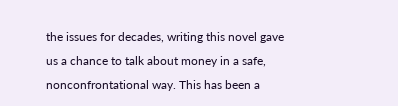the issues for decades, writing this novel gave us a chance to talk about money in a safe, nonconfrontational way. This has been a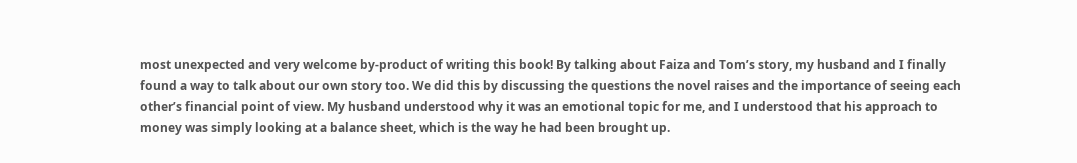most unexpected and very welcome by-product of writing this book! By talking about Faiza and Tom’s story, my husband and I finally found a way to talk about our own story too. We did this by discussing the questions the novel raises and the importance of seeing each other’s financial point of view. My husband understood why it was an emotional topic for me, and I understood that his approach to money was simply looking at a balance sheet, which is the way he had been brought up.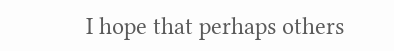I hope that perhaps others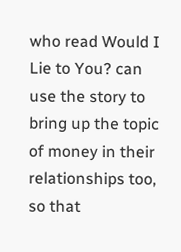who read Would I Lie to You? can use the story to bring up the topic of money in their relationships too, so that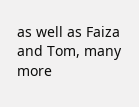as well as Faiza and Tom, many more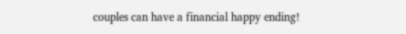couples can have a financial happy ending!